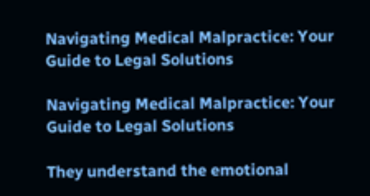Navigating Medical Malpractice: Your Guide to Legal Solutions

Navigating Medical Malpractice: Your Guide to Legal Solutions

They understand the emotional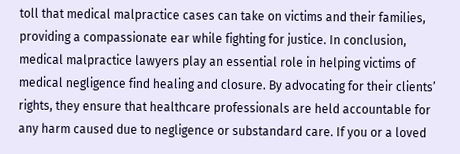toll that medical malpractice cases can take on victims and their families, providing a compassionate ear while fighting for justice. In conclusion, medical malpractice lawyers play an essential role in helping victims of medical negligence find healing and closure. By advocating for their clients’ rights, they ensure that healthcare professionals are held accountable for any harm caused due to negligence or substandard care. If you or a loved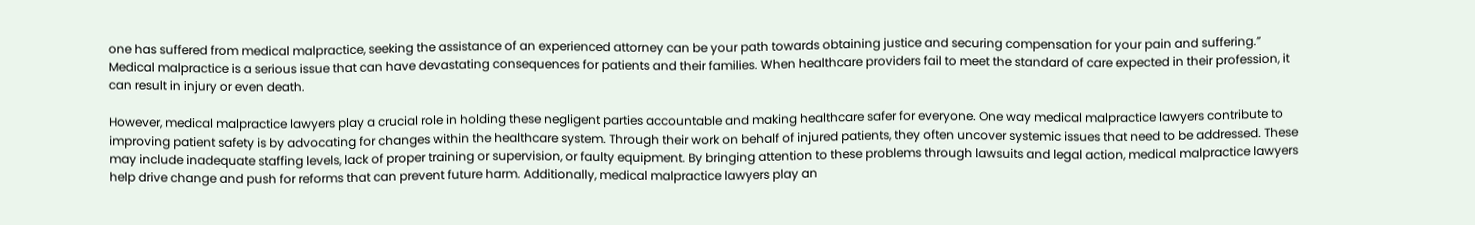one has suffered from medical malpractice, seeking the assistance of an experienced attorney can be your path towards obtaining justice and securing compensation for your pain and suffering.” Medical malpractice is a serious issue that can have devastating consequences for patients and their families. When healthcare providers fail to meet the standard of care expected in their profession, it can result in injury or even death.

However, medical malpractice lawyers play a crucial role in holding these negligent parties accountable and making healthcare safer for everyone. One way medical malpractice lawyers contribute to improving patient safety is by advocating for changes within the healthcare system. Through their work on behalf of injured patients, they often uncover systemic issues that need to be addressed. These may include inadequate staffing levels, lack of proper training or supervision, or faulty equipment. By bringing attention to these problems through lawsuits and legal action, medical malpractice lawyers help drive change and push for reforms that can prevent future harm. Additionally, medical malpractice lawyers play an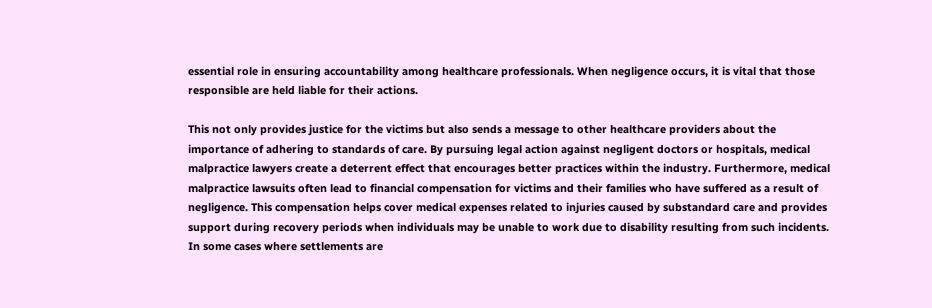essential role in ensuring accountability among healthcare professionals. When negligence occurs, it is vital that those responsible are held liable for their actions.

This not only provides justice for the victims but also sends a message to other healthcare providers about the importance of adhering to standards of care. By pursuing legal action against negligent doctors or hospitals, medical malpractice lawyers create a deterrent effect that encourages better practices within the industry. Furthermore, medical malpractice lawsuits often lead to financial compensation for victims and their families who have suffered as a result of negligence. This compensation helps cover medical expenses related to injuries caused by substandard care and provides support during recovery periods when individuals may be unable to work due to disability resulting from such incidents. In some cases where settlements are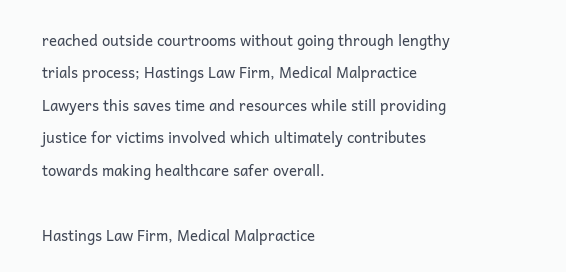reached outside courtrooms without going through lengthy trials process; Hastings Law Firm, Medical Malpractice Lawyers this saves time and resources while still providing justice for victims involved which ultimately contributes towards making healthcare safer overall.

Hastings Law Firm, Medical Malpractice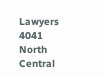Lawyers
4041 North Central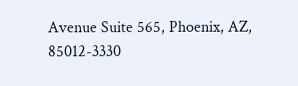Avenue Suite 565, Phoenix, AZ, 85012-3330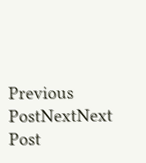Previous PostNextNext Post